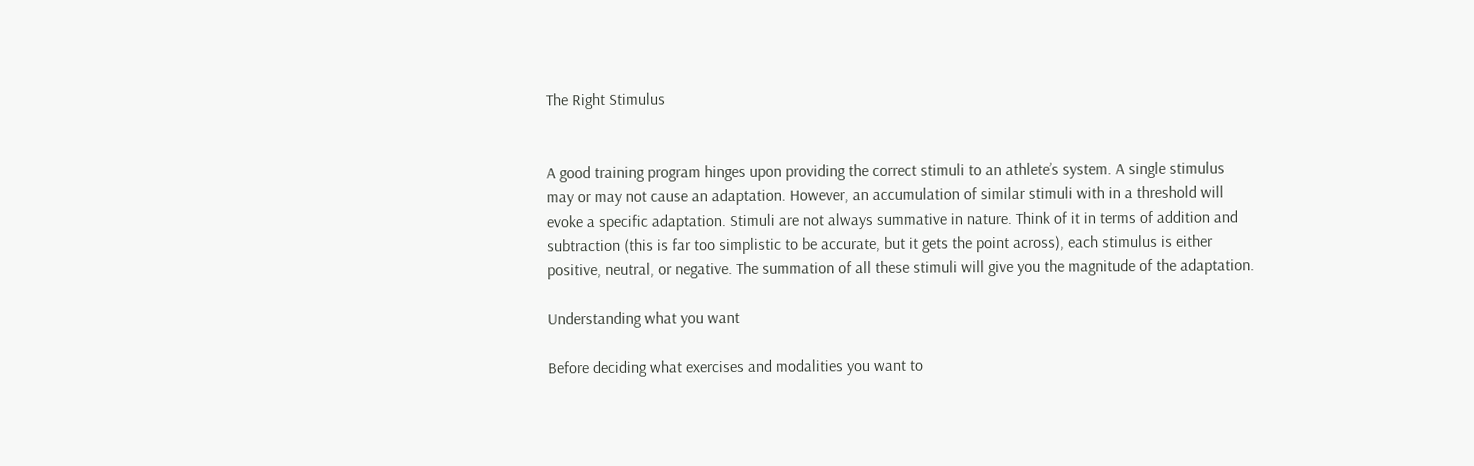The Right Stimulus


A good training program hinges upon providing the correct stimuli to an athlete’s system. A single stimulus may or may not cause an adaptation. However, an accumulation of similar stimuli with in a threshold will evoke a specific adaptation. Stimuli are not always summative in nature. Think of it in terms of addition and subtraction (this is far too simplistic to be accurate, but it gets the point across), each stimulus is either positive, neutral, or negative. The summation of all these stimuli will give you the magnitude of the adaptation.

Understanding what you want

Before deciding what exercises and modalities you want to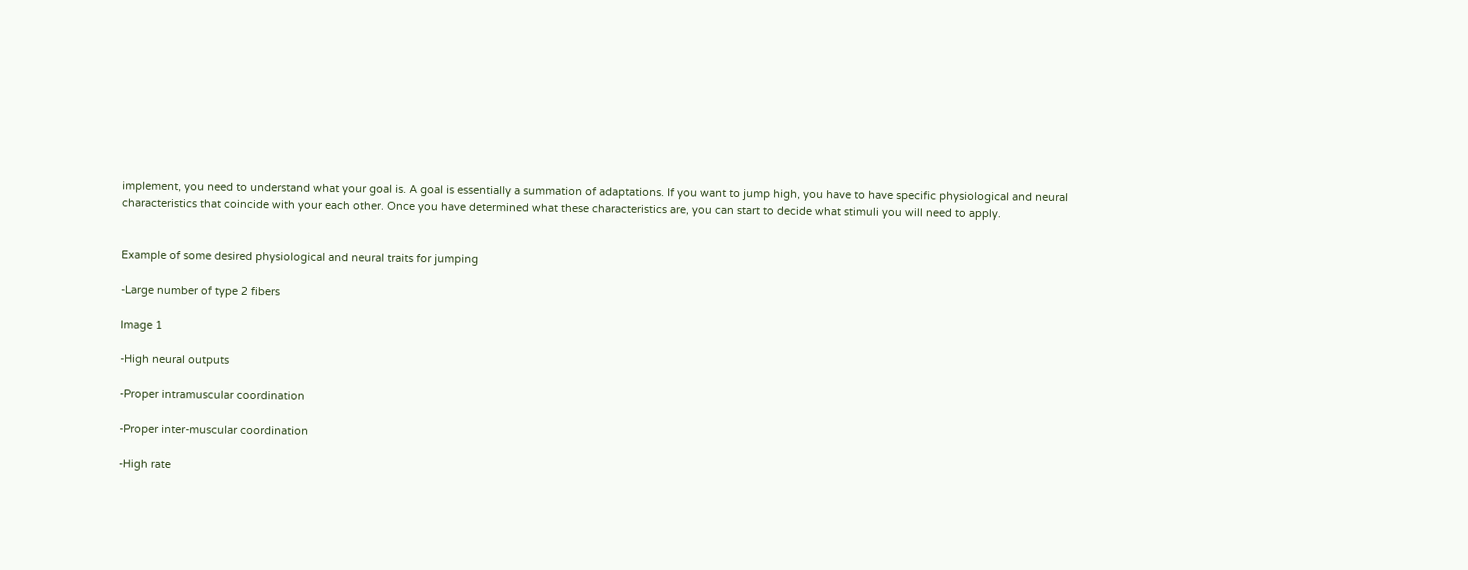implement, you need to understand what your goal is. A goal is essentially a summation of adaptations. If you want to jump high, you have to have specific physiological and neural characteristics that coincide with your each other. Once you have determined what these characteristics are, you can start to decide what stimuli you will need to apply.


Example of some desired physiological and neural traits for jumping

-Large number of type 2 fibers

Image 1

-High neural outputs

-Proper intramuscular coordination

-Proper inter-muscular coordination

-High rate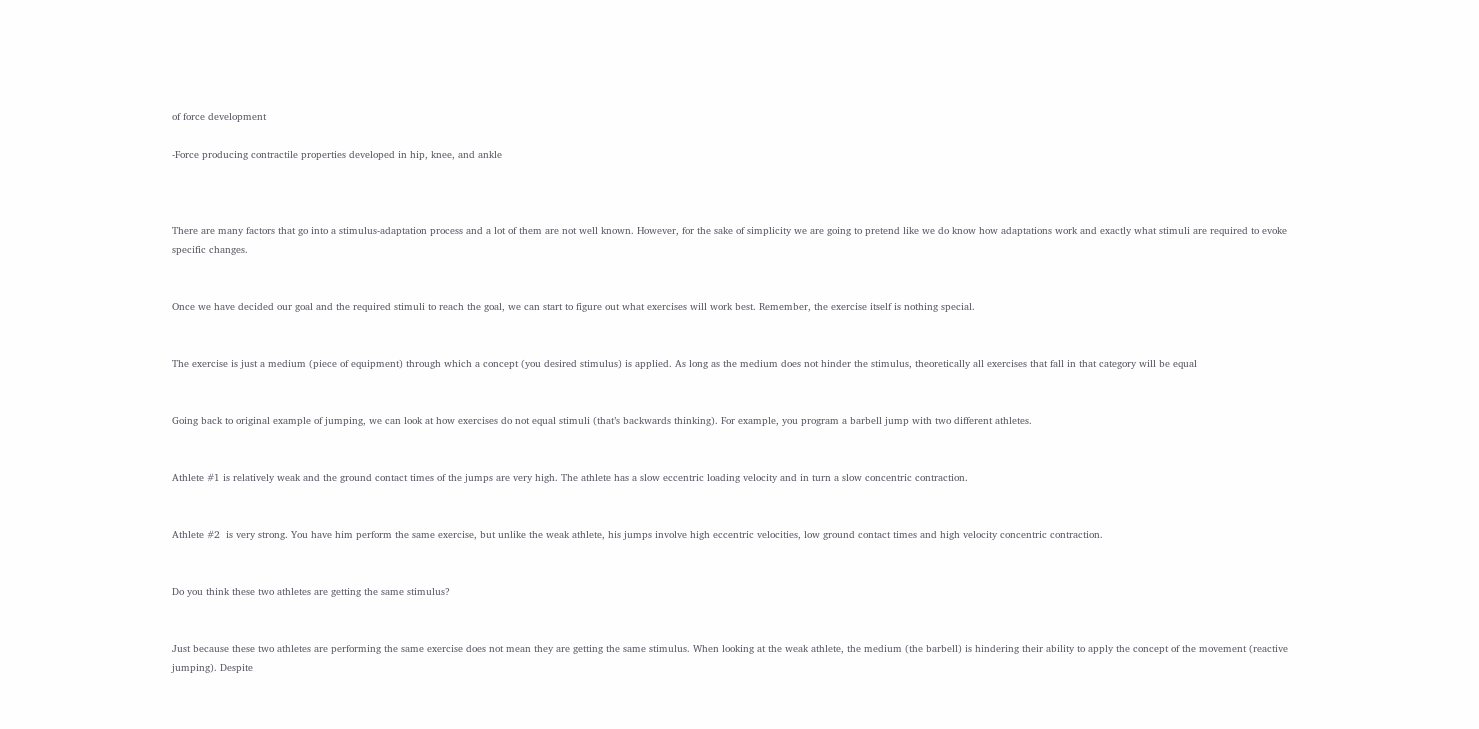of force development

-Force producing contractile properties developed in hip, knee, and ankle



There are many factors that go into a stimulus-adaptation process and a lot of them are not well known. However, for the sake of simplicity we are going to pretend like we do know how adaptations work and exactly what stimuli are required to evoke specific changes.


Once we have decided our goal and the required stimuli to reach the goal, we can start to figure out what exercises will work best. Remember, the exercise itself is nothing special.


The exercise is just a medium (piece of equipment) through which a concept (you desired stimulus) is applied. As long as the medium does not hinder the stimulus, theoretically all exercises that fall in that category will be equal


Going back to original example of jumping, we can look at how exercises do not equal stimuli (that’s backwards thinking). For example, you program a barbell jump with two different athletes.


Athlete #1 is relatively weak and the ground contact times of the jumps are very high. The athlete has a slow eccentric loading velocity and in turn a slow concentric contraction.


Athlete #2  is very strong. You have him perform the same exercise, but unlike the weak athlete, his jumps involve high eccentric velocities, low ground contact times and high velocity concentric contraction.


Do you think these two athletes are getting the same stimulus?


Just because these two athletes are performing the same exercise does not mean they are getting the same stimulus. When looking at the weak athlete, the medium (the barbell) is hindering their ability to apply the concept of the movement (reactive jumping). Despite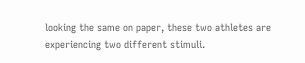looking the same on paper, these two athletes are experiencing two different stimuli.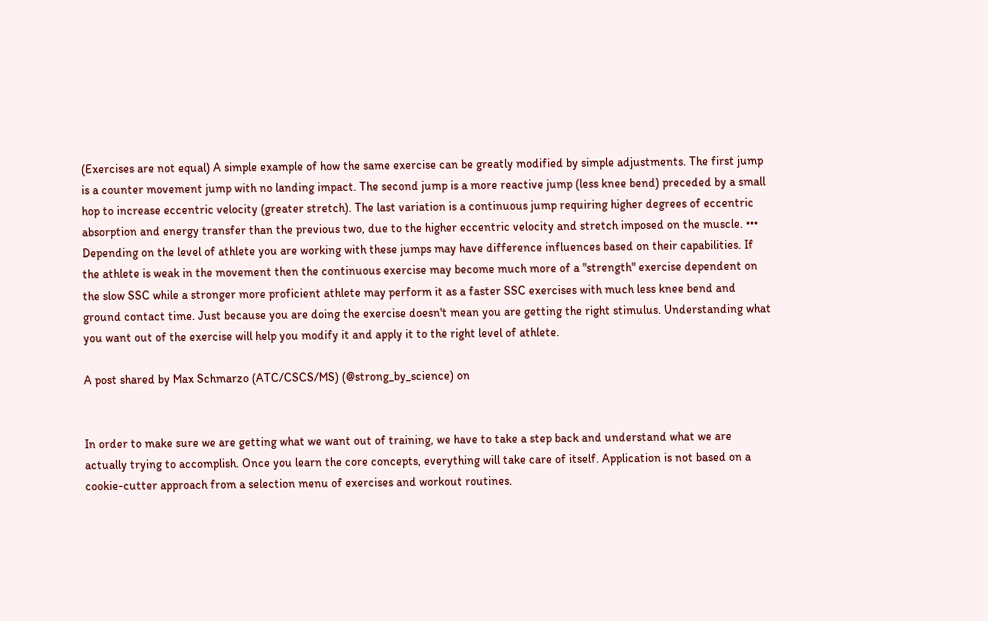(Exercises are not equal) A simple example of how the same exercise can be greatly modified by simple adjustments. The first jump is a counter movement jump with no landing impact. The second jump is a more reactive jump (less knee bend) preceded by a small hop to increase eccentric velocity (greater stretch). The last variation is a continuous jump requiring higher degrees of eccentric absorption and energy transfer than the previous two, due to the higher eccentric velocity and stretch imposed on the muscle. ••• Depending on the level of athlete you are working with these jumps may have difference influences based on their capabilities. If the athlete is weak in the movement then the continuous exercise may become much more of a "strength" exercise dependent on the slow SSC while a stronger more proficient athlete may perform it as a faster SSC exercises with much less knee bend and ground contact time. Just because you are doing the exercise doesn't mean you are getting the right stimulus. Understanding what you want out of the exercise will help you modify it and apply it to the right level of athlete.

A post shared by Max Schmarzo (ATC/CSCS/MS) (@strong_by_science) on


In order to make sure we are getting what we want out of training, we have to take a step back and understand what we are actually trying to accomplish. Once you learn the core concepts, everything will take care of itself. Application is not based on a cookie-cutter approach from a selection menu of exercises and workout routines.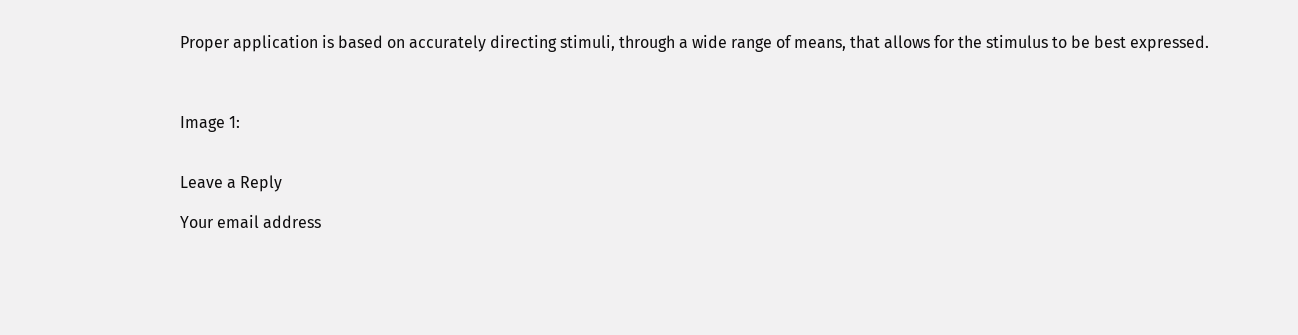Proper application is based on accurately directing stimuli, through a wide range of means, that allows for the stimulus to be best expressed.



Image 1:


Leave a Reply

Your email address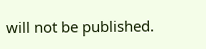will not be published.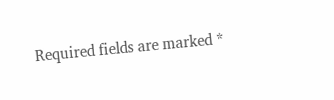Required fields are marked *